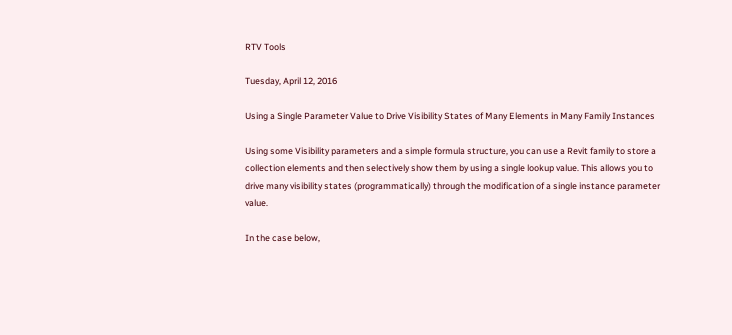RTV Tools

Tuesday, April 12, 2016

Using a Single Parameter Value to Drive Visibility States of Many Elements in Many Family Instances

Using some Visibility parameters and a simple formula structure, you can use a Revit family to store a collection elements and then selectively show them by using a single lookup value. This allows you to drive many visibility states (programmatically) through the modification of a single instance parameter value.

In the case below,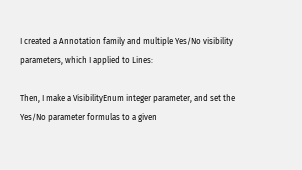I created a Annotation family and multiple Yes/No visibility parameters, which I applied to Lines:

Then, I make a VisibilityEnum integer parameter, and set the Yes/No parameter formulas to a given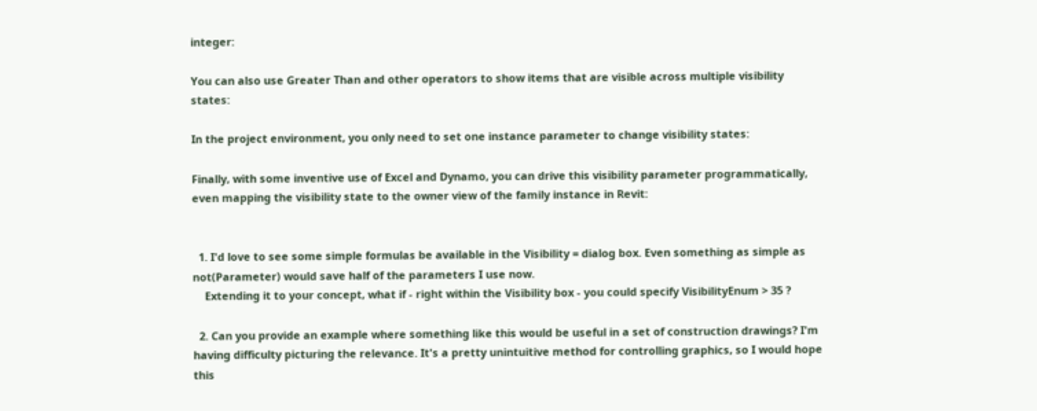integer:

You can also use Greater Than and other operators to show items that are visible across multiple visibility states:

In the project environment, you only need to set one instance parameter to change visibility states:

Finally, with some inventive use of Excel and Dynamo, you can drive this visibility parameter programmatically, even mapping the visibility state to the owner view of the family instance in Revit:


  1. I'd love to see some simple formulas be available in the Visibility = dialog box. Even something as simple as not(Parameter) would save half of the parameters I use now.
    Extending it to your concept, what if - right within the Visibility box - you could specify VisibilityEnum > 35 ?

  2. Can you provide an example where something like this would be useful in a set of construction drawings? I'm having difficulty picturing the relevance. It's a pretty unintuitive method for controlling graphics, so I would hope this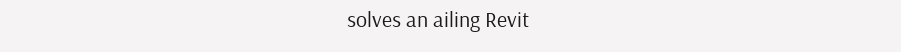solves an ailing Revit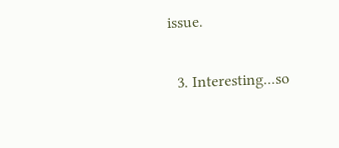issue.

  3. Interesting...so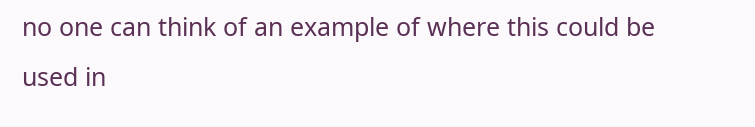no one can think of an example of where this could be used in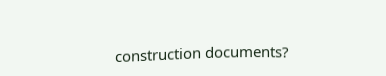construction documents?